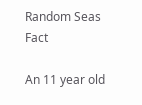Random Seas Fact

An 11 year old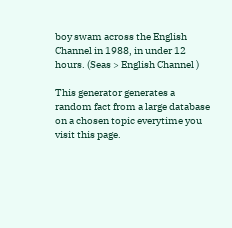boy swam across the English Channel in 1988, in under 12 hours. (Seas > English Channel )

This generator generates a random fact from a large database on a chosen topic everytime you visit this page.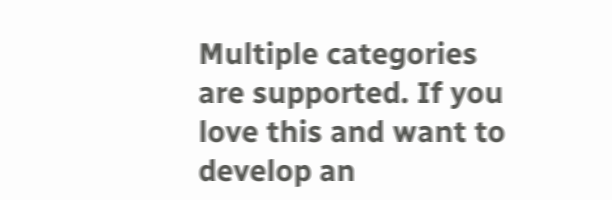Multiple categories are supported. If you love this and want to develop an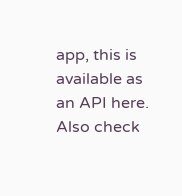app, this is available as an API here. Also check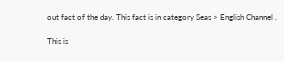out fact of the day. This fact is in category Seas > English Channel .

This is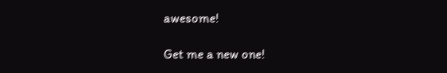awesome!

Get me a new one!